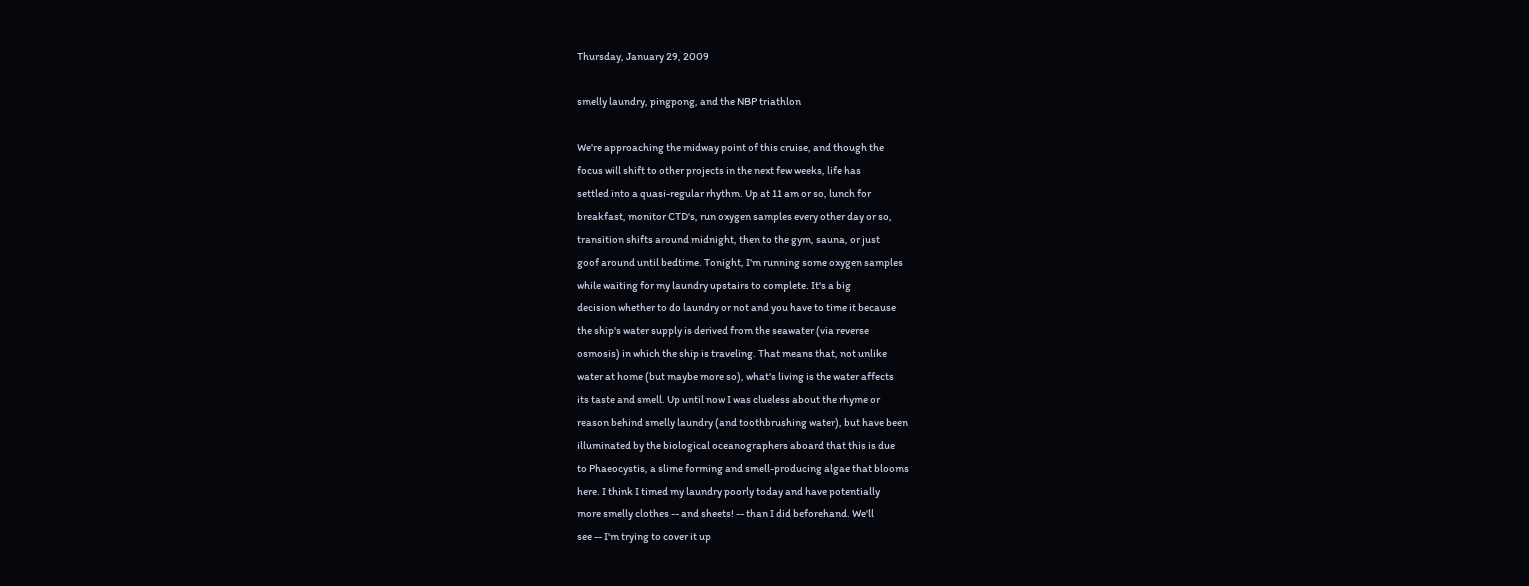Thursday, January 29, 2009

smelly laundry, pingpong, and the NBP triathlon

We're approaching the midway point of this cruise, and though the
focus will shift to other projects in the next few weeks, life has
settled into a quasi-regular rhythm. Up at 11 am or so, lunch for
breakfast, monitor CTD's, run oxygen samples every other day or so,
transition shifts around midnight, then to the gym, sauna, or just
goof around until bedtime. Tonight, I'm running some oxygen samples
while waiting for my laundry upstairs to complete. It's a big
decision whether to do laundry or not and you have to time it because
the ship's water supply is derived from the seawater (via reverse
osmosis) in which the ship is traveling. That means that, not unlike
water at home (but maybe more so), what's living is the water affects
its taste and smell. Up until now I was clueless about the rhyme or
reason behind smelly laundry (and toothbrushing water), but have been
illuminated by the biological oceanographers aboard that this is due
to Phaeocystis, a slime forming and smell-producing algae that blooms
here. I think I timed my laundry poorly today and have potentially
more smelly clothes -- and sheets! -- than I did beforehand. We'll
see -- I'm trying to cover it up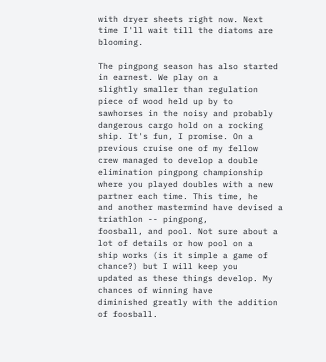with dryer sheets right now. Next
time I'll wait till the diatoms are blooming.

The pingpong season has also started in earnest. We play on a
slightly smaller than regulation piece of wood held up by to
sawhorses in the noisy and probably dangerous cargo hold on a rocking
ship. It's fun, I promise. On a previous cruise one of my fellow
crew managed to develop a double elimination pingpong championship
where you played doubles with a new partner each time. This time, he
and another mastermind have devised a triathlon -- pingpong,
foosball, and pool. Not sure about a lot of details or how pool on a
ship works (is it simple a game of chance?) but I will keep you
updated as these things develop. My chances of winning have
diminished greatly with the addition of foosball.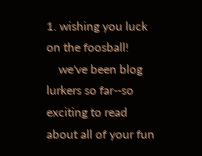1. wishing you luck on the foosball!
    we've been blog lurkers so far--so exciting to read about all of your fun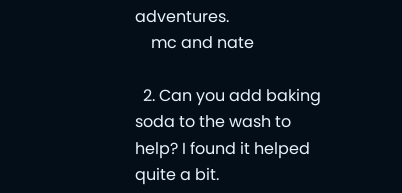adventures.
    mc and nate

  2. Can you add baking soda to the wash to help? I found it helped quite a bit.